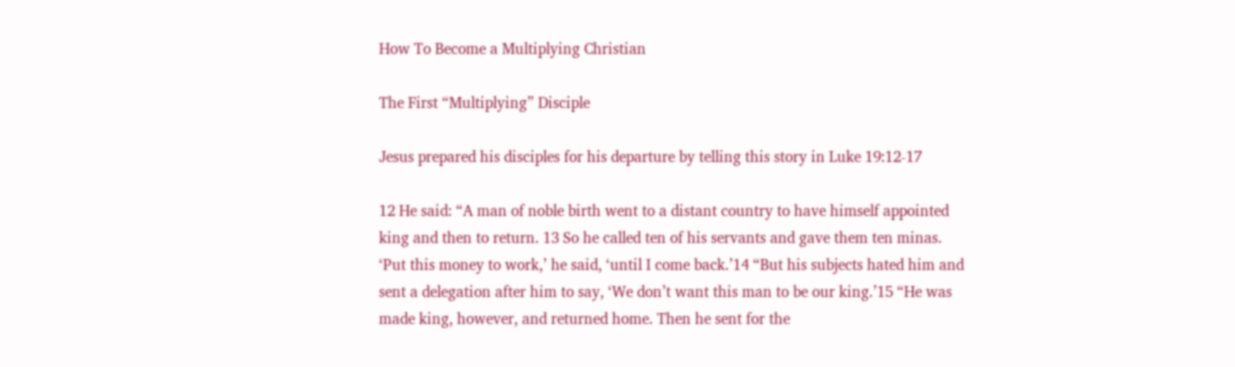How To Become a Multiplying Christian

The First “Multiplying” Disciple

Jesus prepared his disciples for his departure by telling this story in Luke 19:12-17

12 He said: “A man of noble birth went to a distant country to have himself appointed king and then to return. 13 So he called ten of his servants and gave them ten minas. ‘Put this money to work,’ he said, ‘until I come back.’14 “But his subjects hated him and sent a delegation after him to say, ‘We don’t want this man to be our king.’15 “He was made king, however, and returned home. Then he sent for the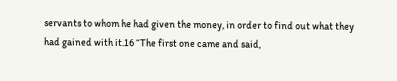servants to whom he had given the money, in order to find out what they had gained with it.16 “The first one came and said,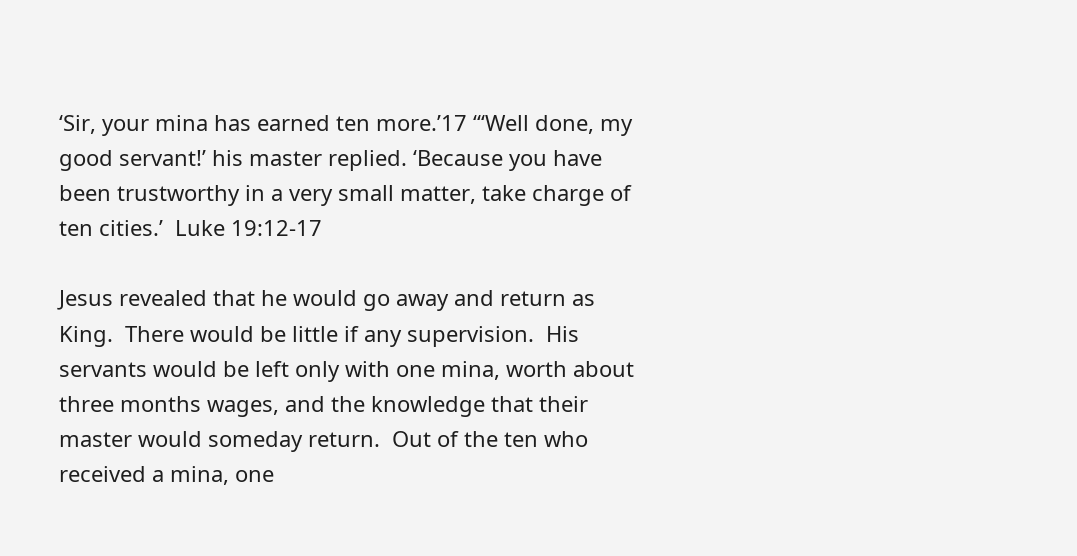‘Sir, your mina has earned ten more.’17 “‘Well done, my good servant!’ his master replied. ‘Because you have been trustworthy in a very small matter, take charge of ten cities.’  Luke 19:12-17

Jesus revealed that he would go away and return as King.  There would be little if any supervision.  His servants would be left only with one mina, worth about three months wages, and the knowledge that their master would someday return.  Out of the ten who received a mina, one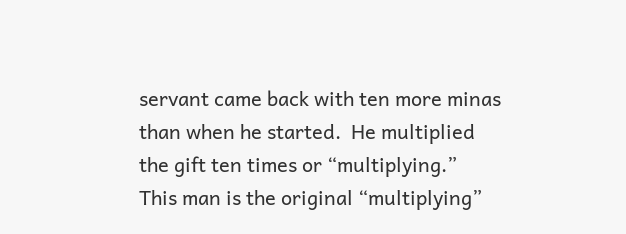servant came back with ten more minas than when he started.  He multiplied the gift ten times or “multiplying.”  This man is the original “multiplying”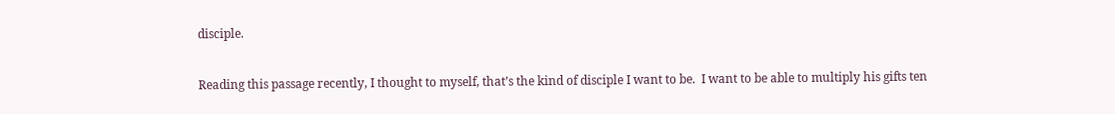disciple.

Reading this passage recently, I thought to myself, that’s the kind of disciple I want to be.  I want to be able to multiply his gifts ten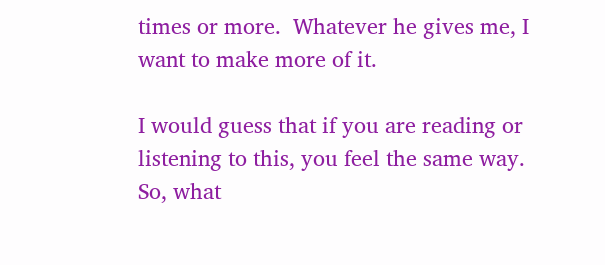times or more.  Whatever he gives me, I want to make more of it.

I would guess that if you are reading or listening to this, you feel the same way.  So, what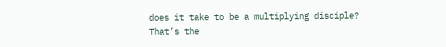does it take to be a multiplying disciple?  That’s the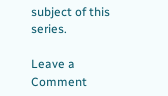subject of this series.

Leave a Comment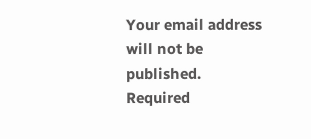Your email address will not be published. Required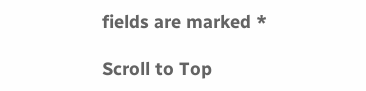fields are marked *

Scroll to Top